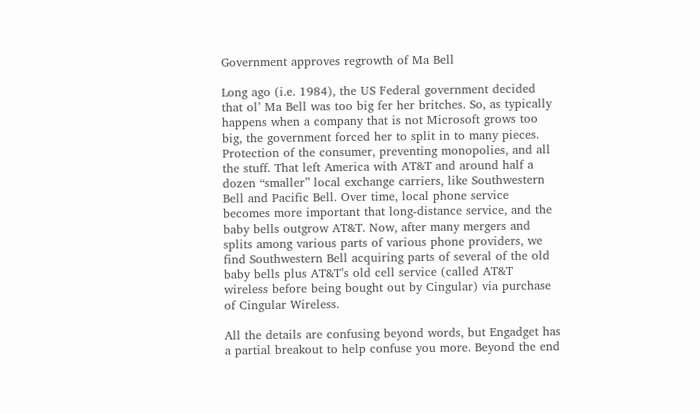Government approves regrowth of Ma Bell

Long ago (i.e. 1984), the US Federal government decided that ol’ Ma Bell was too big fer her britches. So, as typically happens when a company that is not Microsoft grows too big, the government forced her to split in to many pieces. Protection of the consumer, preventing monopolies, and all the stuff. That left America with AT&T and around half a dozen “smaller” local exchange carriers, like Southwestern Bell and Pacific Bell. Over time, local phone service becomes more important that long-distance service, and the baby bells outgrow AT&T. Now, after many mergers and splits among various parts of various phone providers, we find Southwestern Bell acquiring parts of several of the old baby bells plus AT&T’s old cell service (called AT&T wireless before being bought out by Cingular) via purchase of Cingular Wireless.

All the details are confusing beyond words, but Engadget has a partial breakout to help confuse you more. Beyond the end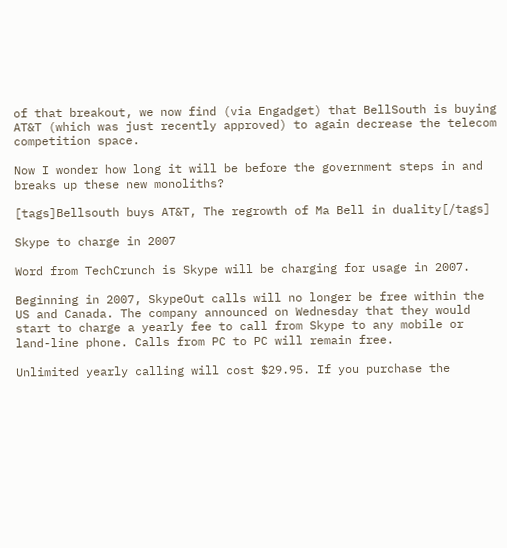of that breakout, we now find (via Engadget) that BellSouth is buying AT&T (which was just recently approved) to again decrease the telecom competition space.

Now I wonder how long it will be before the government steps in and breaks up these new monoliths?

[tags]Bellsouth buys AT&T, The regrowth of Ma Bell in duality[/tags]

Skype to charge in 2007

Word from TechCrunch is Skype will be charging for usage in 2007.

Beginning in 2007, SkypeOut calls will no longer be free within the US and Canada. The company announced on Wednesday that they would start to charge a yearly fee to call from Skype to any mobile or land-line phone. Calls from PC to PC will remain free.

Unlimited yearly calling will cost $29.95. If you purchase the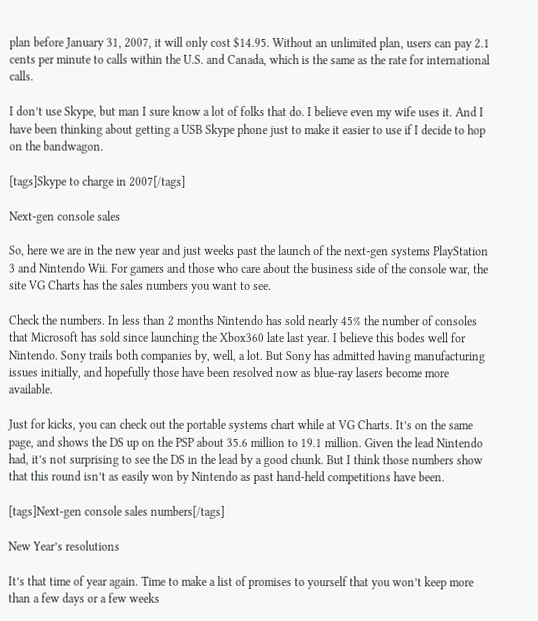plan before January 31, 2007, it will only cost $14.95. Without an unlimited plan, users can pay 2.1 cents per minute to calls within the U.S. and Canada, which is the same as the rate for international calls.

I don’t use Skype, but man I sure know a lot of folks that do. I believe even my wife uses it. And I have been thinking about getting a USB Skype phone just to make it easier to use if I decide to hop on the bandwagon.

[tags]Skype to charge in 2007[/tags]

Next-gen console sales

So, here we are in the new year and just weeks past the launch of the next-gen systems PlayStation 3 and Nintendo Wii. For gamers and those who care about the business side of the console war, the site VG Charts has the sales numbers you want to see.

Check the numbers. In less than 2 months Nintendo has sold nearly 45% the number of consoles that Microsoft has sold since launching the Xbox360 late last year. I believe this bodes well for Nintendo. Sony trails both companies by, well, a lot. But Sony has admitted having manufacturing issues initially, and hopefully those have been resolved now as blue-ray lasers become more available.

Just for kicks, you can check out the portable systems chart while at VG Charts. It’s on the same page, and shows the DS up on the PSP about 35.6 million to 19.1 million. Given the lead Nintendo had, it’s not surprising to see the DS in the lead by a good chunk. But I think those numbers show that this round isn’t as easily won by Nintendo as past hand-held competitions have been.

[tags]Next-gen console sales numbers[/tags]

New Year’s resolutions

It’s that time of year again. Time to make a list of promises to yourself that you won’t keep more than a few days or a few weeks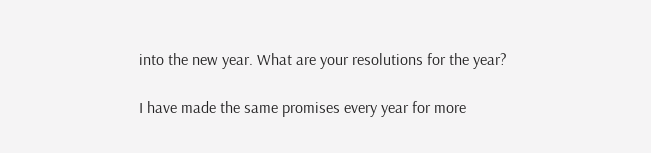into the new year. What are your resolutions for the year?

I have made the same promises every year for more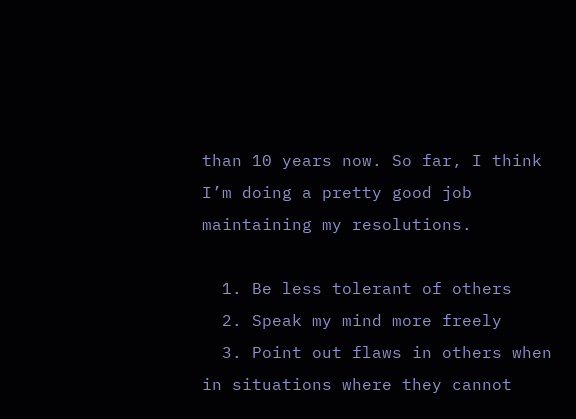than 10 years now. So far, I think I’m doing a pretty good job maintaining my resolutions.

  1. Be less tolerant of others
  2. Speak my mind more freely
  3. Point out flaws in others when in situations where they cannot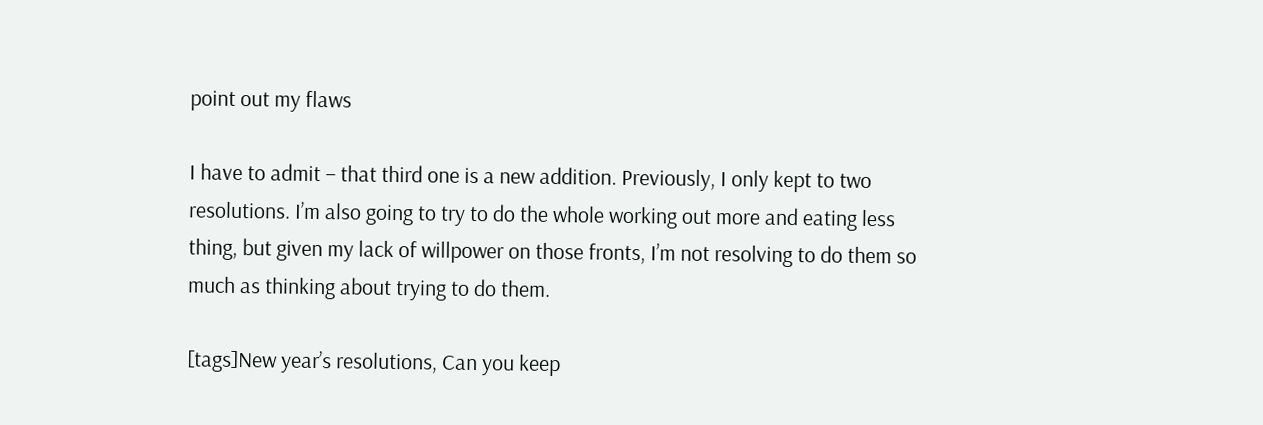point out my flaws

I have to admit – that third one is a new addition. Previously, I only kept to two resolutions. I’m also going to try to do the whole working out more and eating less thing, but given my lack of willpower on those fronts, I’m not resolving to do them so much as thinking about trying to do them.

[tags]New year’s resolutions, Can you keep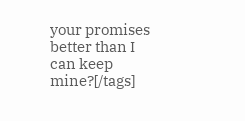your promises better than I can keep mine?[/tags]